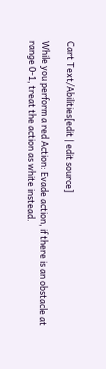Cart Text/Abilities[edit | edit source]

While you perform a red Action: Evade action, if there is an obstacle at range 0-1, treat the action as white instead.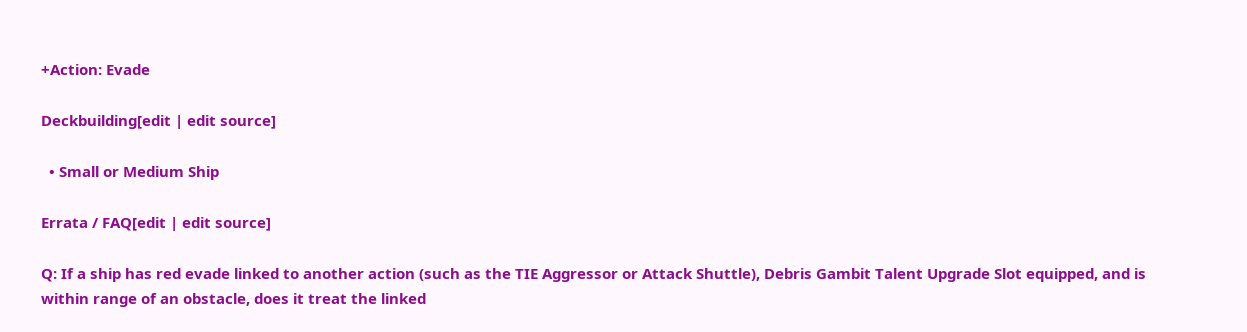+Action: Evade

Deckbuilding[edit | edit source]

  • Small or Medium Ship

Errata / FAQ[edit | edit source]

Q: If a ship has red evade linked to another action (such as the TIE Aggressor or Attack Shuttle), Debris Gambit Talent Upgrade Slot equipped, and is within range of an obstacle, does it treat the linked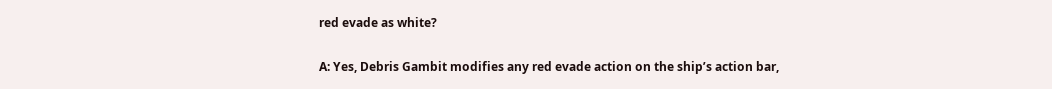red evade as white?

A: Yes, Debris Gambit modifies any red evade action on the ship’s action bar,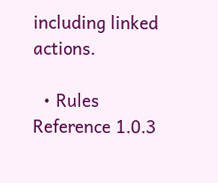including linked actions.

  • Rules Reference 1.0.3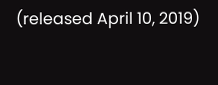(released April 10, 2019)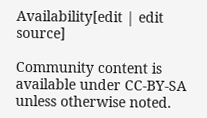Availability[edit | edit source]

Community content is available under CC-BY-SA unless otherwise noted.